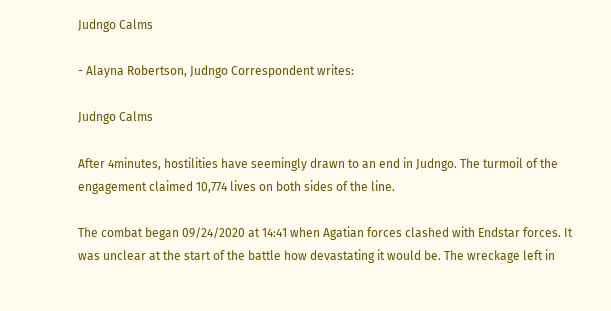Judngo Calms

- Alayna Robertson, Judngo Correspondent writes:

Judngo Calms

After 4minutes, hostilities have seemingly drawn to an end in Judngo. The turmoil of the engagement claimed 10,774 lives on both sides of the line.

The combat began 09/24/2020 at 14:41 when Agatian forces clashed with Endstar forces. It was unclear at the start of the battle how devastating it would be. The wreckage left in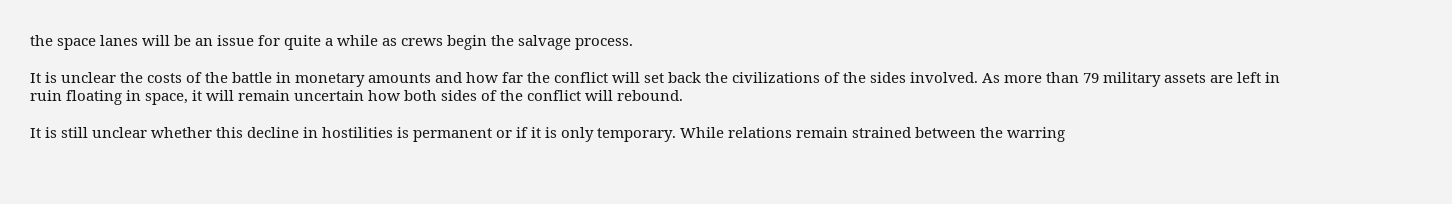the space lanes will be an issue for quite a while as crews begin the salvage process.

It is unclear the costs of the battle in monetary amounts and how far the conflict will set back the civilizations of the sides involved. As more than 79 military assets are left in ruin floating in space, it will remain uncertain how both sides of the conflict will rebound.

It is still unclear whether this decline in hostilities is permanent or if it is only temporary. While relations remain strained between the warring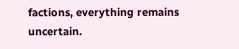factions, everything remains uncertain.